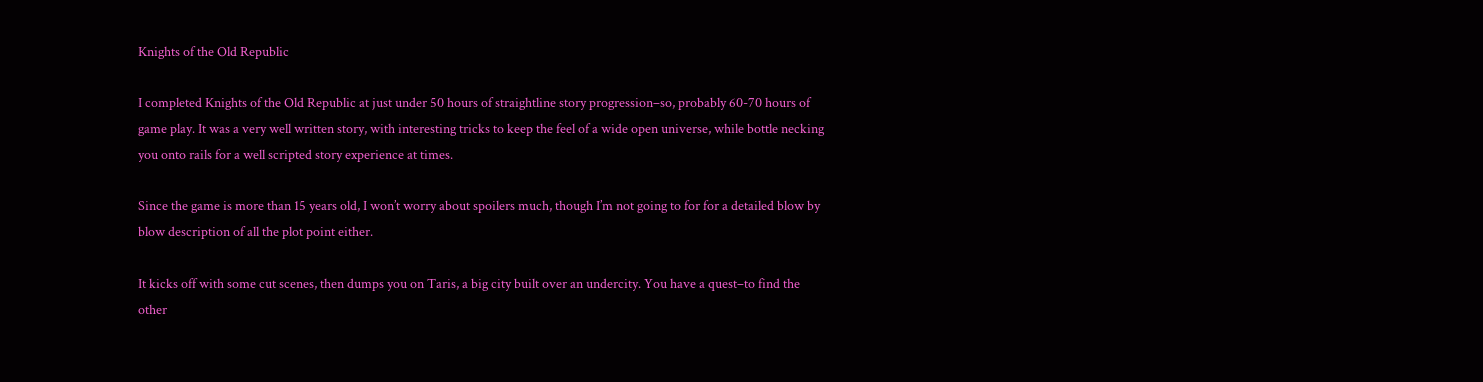Knights of the Old Republic

I completed Knights of the Old Republic at just under 50 hours of straightline story progression–so, probably 60-70 hours of game play. It was a very well written story, with interesting tricks to keep the feel of a wide open universe, while bottle necking you onto rails for a well scripted story experience at times.

Since the game is more than 15 years old, I won’t worry about spoilers much, though I’m not going to for for a detailed blow by blow description of all the plot point either.

It kicks off with some cut scenes, then dumps you on Taris, a big city built over an undercity. You have a quest–to find the other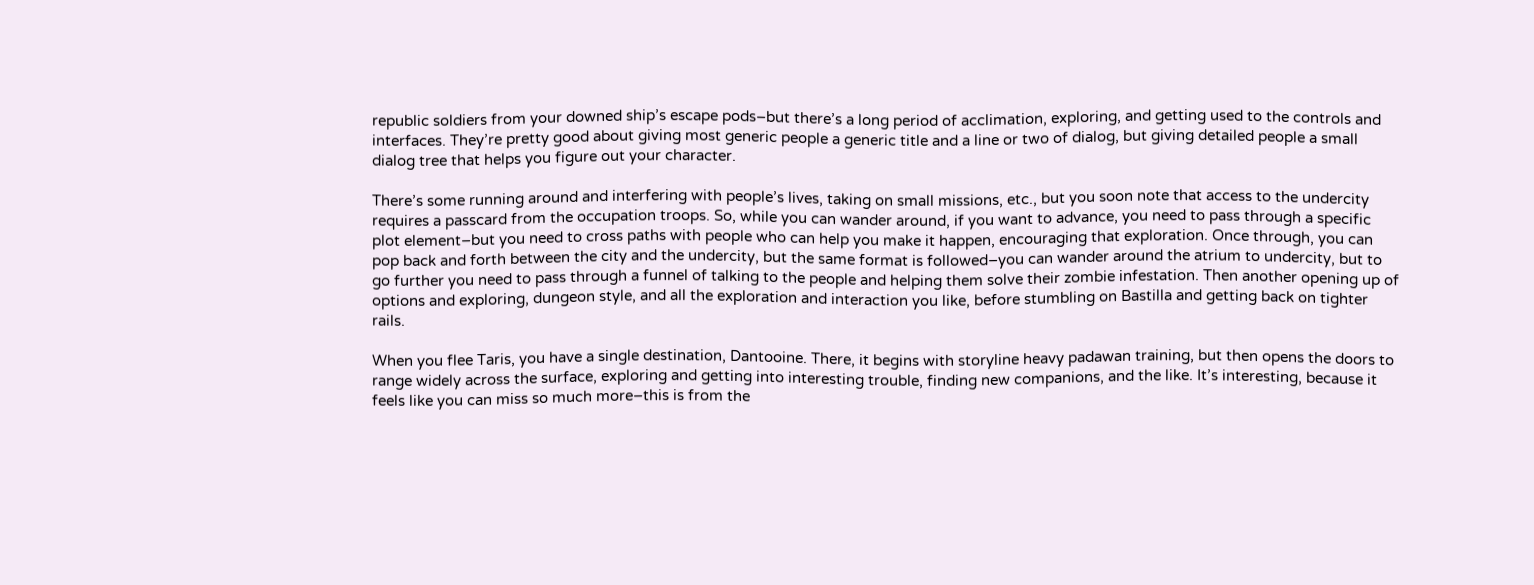republic soldiers from your downed ship’s escape pods–but there’s a long period of acclimation, exploring, and getting used to the controls and interfaces. They’re pretty good about giving most generic people a generic title and a line or two of dialog, but giving detailed people a small dialog tree that helps you figure out your character.

There’s some running around and interfering with people’s lives, taking on small missions, etc., but you soon note that access to the undercity requires a passcard from the occupation troops. So, while you can wander around, if you want to advance, you need to pass through a specific plot element–but you need to cross paths with people who can help you make it happen, encouraging that exploration. Once through, you can pop back and forth between the city and the undercity, but the same format is followed–you can wander around the atrium to undercity, but to go further you need to pass through a funnel of talking to the people and helping them solve their zombie infestation. Then another opening up of options and exploring, dungeon style, and all the exploration and interaction you like, before stumbling on Bastilla and getting back on tighter rails.

When you flee Taris, you have a single destination, Dantooine. There, it begins with storyline heavy padawan training, but then opens the doors to range widely across the surface, exploring and getting into interesting trouble, finding new companions, and the like. It’s interesting, because it feels like you can miss so much more–this is from the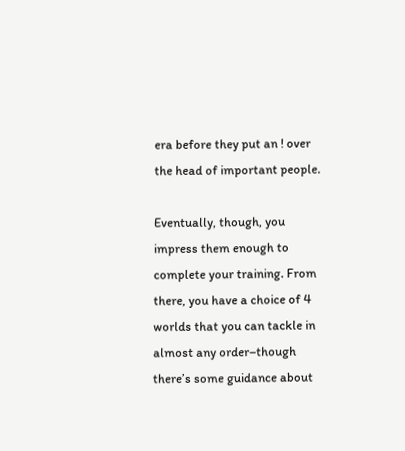era before they put an ! over the head of important people.

Eventually, though, you impress them enough to complete your training. From there, you have a choice of 4 worlds that you can tackle in almost any order–though there’s some guidance about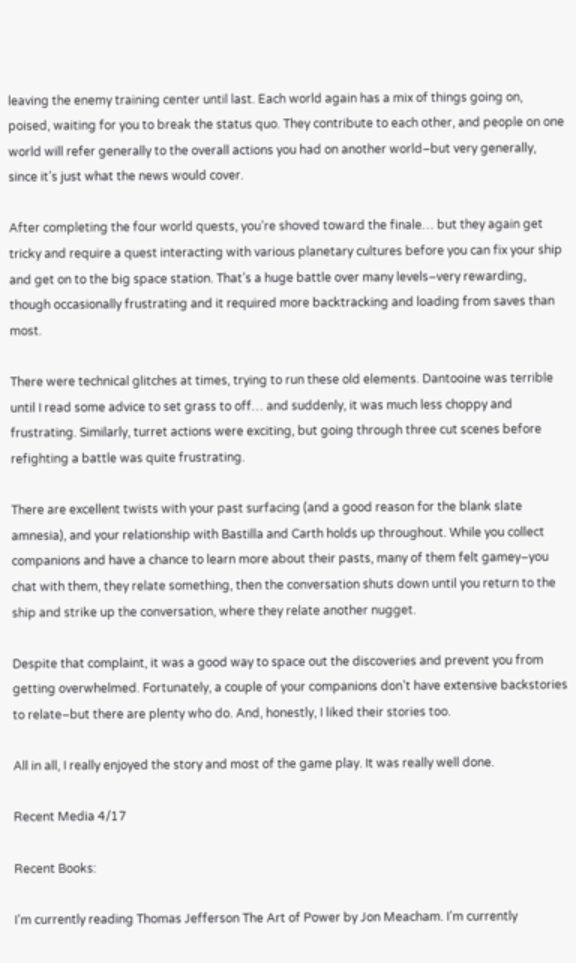leaving the enemy training center until last. Each world again has a mix of things going on, poised, waiting for you to break the status quo. They contribute to each other, and people on one world will refer generally to the overall actions you had on another world–but very generally, since it’s just what the news would cover.

After completing the four world quests, you’re shoved toward the finale… but they again get tricky and require a quest interacting with various planetary cultures before you can fix your ship and get on to the big space station. That’s a huge battle over many levels–very rewarding, though occasionally frustrating and it required more backtracking and loading from saves than most.

There were technical glitches at times, trying to run these old elements. Dantooine was terrible until I read some advice to set grass to off… and suddenly, it was much less choppy and frustrating. Similarly, turret actions were exciting, but going through three cut scenes before refighting a battle was quite frustrating.

There are excellent twists with your past surfacing (and a good reason for the blank slate amnesia), and your relationship with Bastilla and Carth holds up throughout. While you collect companions and have a chance to learn more about their pasts, many of them felt gamey–you chat with them, they relate something, then the conversation shuts down until you return to the ship and strike up the conversation, where they relate another nugget.

Despite that complaint, it was a good way to space out the discoveries and prevent you from getting overwhelmed. Fortunately, a couple of your companions don’t have extensive backstories to relate–but there are plenty who do. And, honestly, I liked their stories too.

All in all, I really enjoyed the story and most of the game play. It was really well done.

Recent Media 4/17

Recent Books:

I’m currently reading Thomas Jefferson The Art of Power by Jon Meacham. I’m currently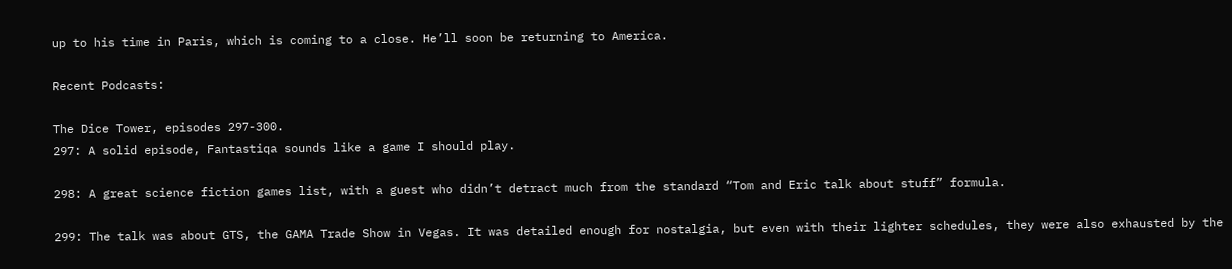up to his time in Paris, which is coming to a close. He’ll soon be returning to America.

Recent Podcasts:

The Dice Tower, episodes 297-300.
297: A solid episode, Fantastiqa sounds like a game I should play.

298: A great science fiction games list, with a guest who didn’t detract much from the standard “Tom and Eric talk about stuff” formula.

299: The talk was about GTS, the GAMA Trade Show in Vegas. It was detailed enough for nostalgia, but even with their lighter schedules, they were also exhausted by the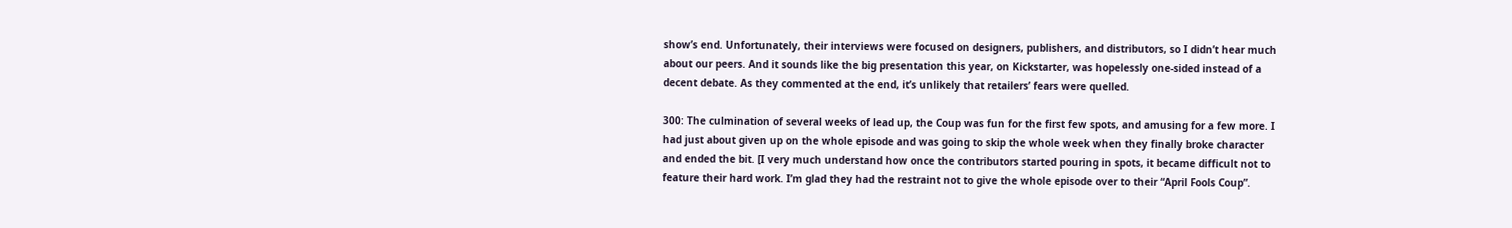show’s end. Unfortunately, their interviews were focused on designers, publishers, and distributors, so I didn’t hear much about our peers. And it sounds like the big presentation this year, on Kickstarter, was hopelessly one-sided instead of a decent debate. As they commented at the end, it’s unlikely that retailers’ fears were quelled.

300: The culmination of several weeks of lead up, the Coup was fun for the first few spots, and amusing for a few more. I had just about given up on the whole episode and was going to skip the whole week when they finally broke character and ended the bit. [I very much understand how once the contributors started pouring in spots, it became difficult not to feature their hard work. I’m glad they had the restraint not to give the whole episode over to their “April Fools Coup”.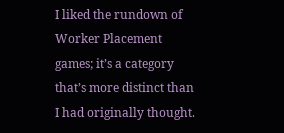I liked the rundown of Worker Placement games; it’s a category that’s more distinct than I had originally thought.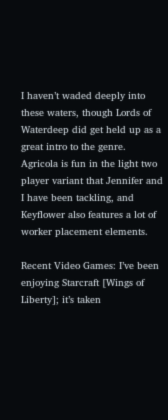I haven’t waded deeply into these waters, though Lords of Waterdeep did get held up as a great intro to the genre. Agricola is fun in the light two player variant that Jennifer and I have been tackling, and Keyflower also features a lot of worker placement elements.

Recent Video Games: I’ve been enjoying Starcraft [Wings of Liberty]; it’s taken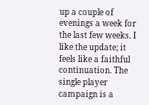up a couple of evenings a week for the last few weeks. I like the update; it feels like a faithful continuation. The single player campaign is a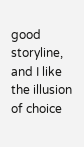good storyline, and I like the illusion of choice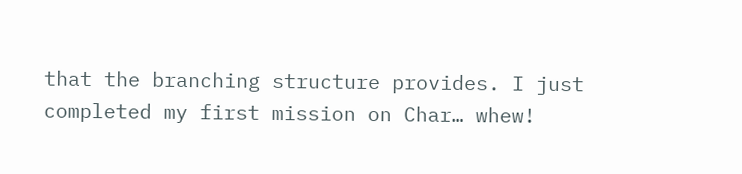that the branching structure provides. I just completed my first mission on Char… whew!